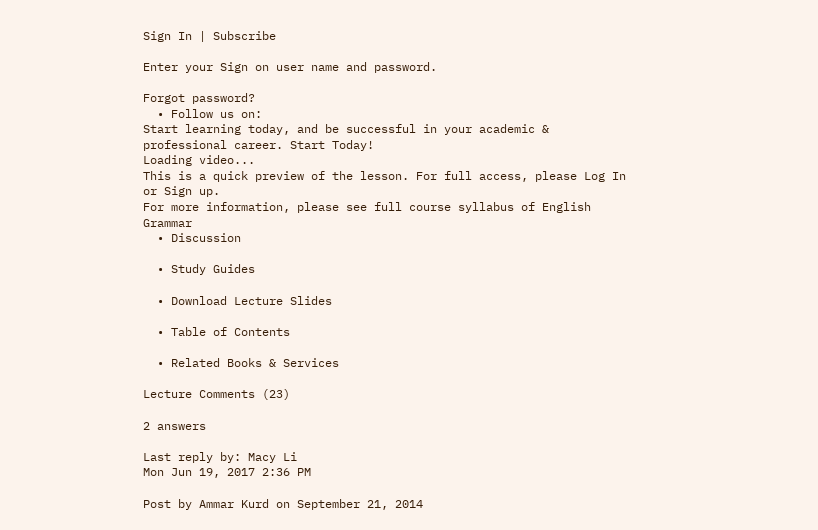Sign In | Subscribe

Enter your Sign on user name and password.

Forgot password?
  • Follow us on:
Start learning today, and be successful in your academic & professional career. Start Today!
Loading video...
This is a quick preview of the lesson. For full access, please Log In or Sign up.
For more information, please see full course syllabus of English Grammar
  • Discussion

  • Study Guides

  • Download Lecture Slides

  • Table of Contents

  • Related Books & Services

Lecture Comments (23)

2 answers

Last reply by: Macy Li
Mon Jun 19, 2017 2:36 PM

Post by Ammar Kurd on September 21, 2014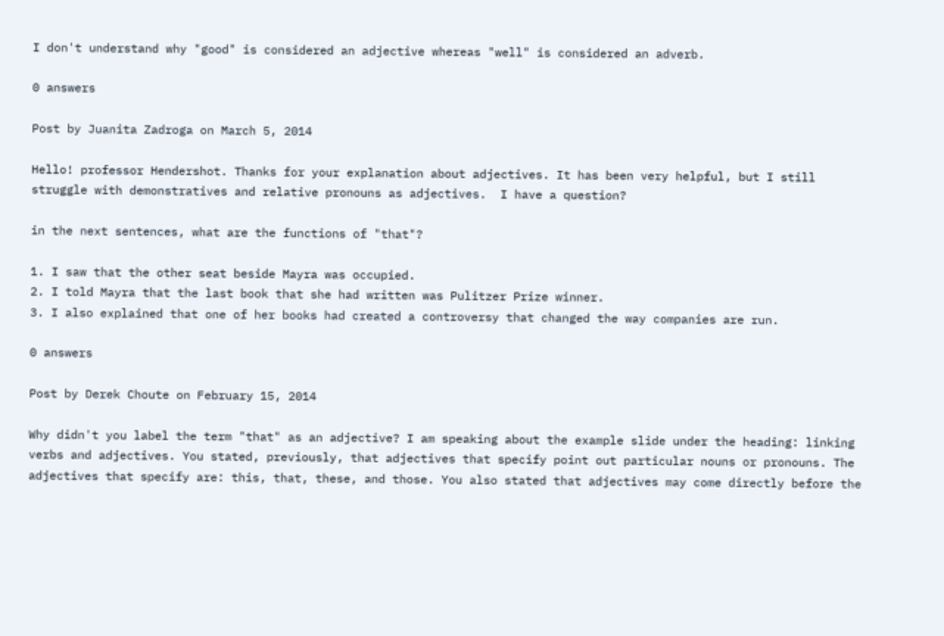I don't understand why "good" is considered an adjective whereas "well" is considered an adverb.

0 answers

Post by Juanita Zadroga on March 5, 2014

Hello! professor Hendershot. Thanks for your explanation about adjectives. It has been very helpful, but I still struggle with demonstratives and relative pronouns as adjectives.  I have a question?

in the next sentences, what are the functions of "that"?

1. I saw that the other seat beside Mayra was occupied.
2. I told Mayra that the last book that she had written was Pulitzer Prize winner.
3. I also explained that one of her books had created a controversy that changed the way companies are run.

0 answers

Post by Derek Choute on February 15, 2014

Why didn't you label the term "that" as an adjective? I am speaking about the example slide under the heading: linking verbs and adjectives. You stated, previously, that adjectives that specify point out particular nouns or pronouns. The adjectives that specify are: this, that, these, and those. You also stated that adjectives may come directly before the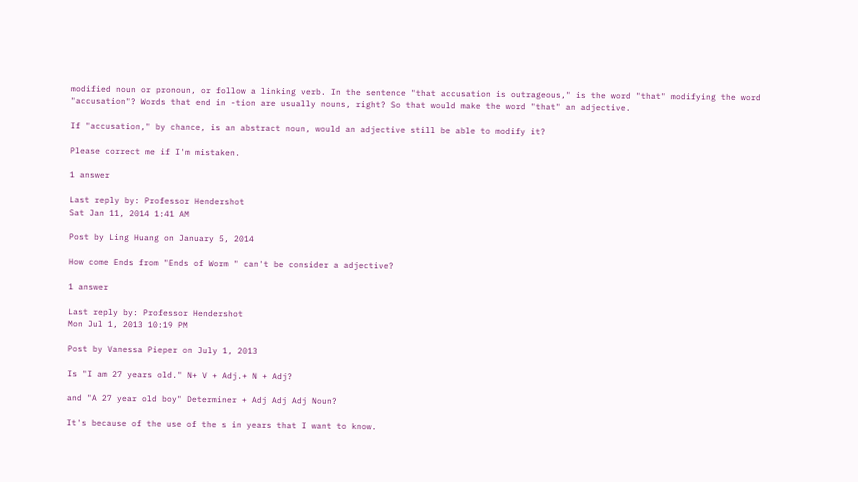modified noun or pronoun, or follow a linking verb. In the sentence "that accusation is outrageous," is the word "that" modifying the word "accusation"? Words that end in -tion are usually nouns, right? So that would make the word "that" an adjective.

If "accusation," by chance, is an abstract noun, would an adjective still be able to modify it?

Please correct me if I'm mistaken.

1 answer

Last reply by: Professor Hendershot
Sat Jan 11, 2014 1:41 AM

Post by Ling Huang on January 5, 2014

How come Ends from "Ends of Worm " can't be consider a adjective?

1 answer

Last reply by: Professor Hendershot
Mon Jul 1, 2013 10:19 PM

Post by Vanessa Pieper on July 1, 2013

Is "I am 27 years old." N+ V + Adj.+ N + Adj?

and "A 27 year old boy" Determiner + Adj Adj Adj Noun?

It's because of the use of the s in years that I want to know.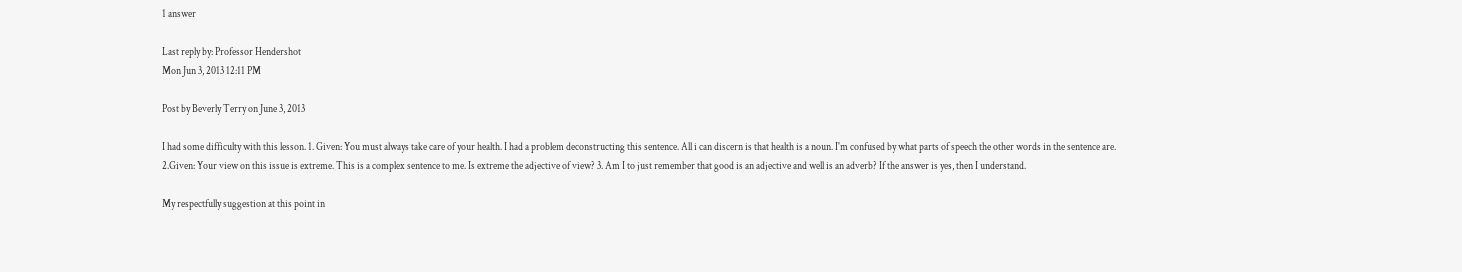1 answer

Last reply by: Professor Hendershot
Mon Jun 3, 2013 12:11 PM

Post by Beverly Terry on June 3, 2013

I had some difficulty with this lesson. 1. Given: You must always take care of your health. I had a problem deconstructing this sentence. All i can discern is that health is a noun. I'm confused by what parts of speech the other words in the sentence are. 2.Given: Your view on this issue is extreme. This is a complex sentence to me. Is extreme the adjective of view? 3. Am I to just remember that good is an adjective and well is an adverb? If the answer is yes, then I understand.

My respectfully suggestion at this point in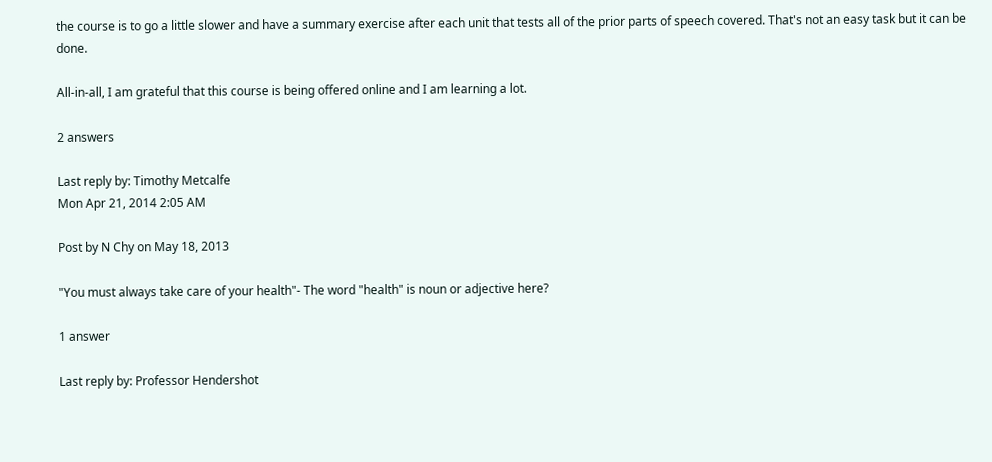the course is to go a little slower and have a summary exercise after each unit that tests all of the prior parts of speech covered. That's not an easy task but it can be done.

All-in-all, I am grateful that this course is being offered online and I am learning a lot.

2 answers

Last reply by: Timothy Metcalfe
Mon Apr 21, 2014 2:05 AM

Post by N Chy on May 18, 2013

"You must always take care of your health"- The word "health" is noun or adjective here?

1 answer

Last reply by: Professor Hendershot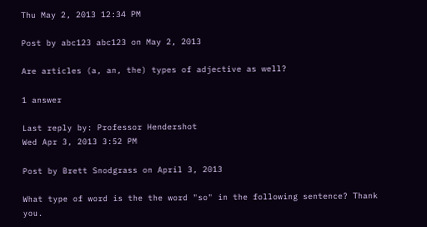Thu May 2, 2013 12:34 PM

Post by abc123 abc123 on May 2, 2013

Are articles (a, an, the) types of adjective as well?

1 answer

Last reply by: Professor Hendershot
Wed Apr 3, 2013 3:52 PM

Post by Brett Snodgrass on April 3, 2013

What type of word is the the word "so" in the following sentence? Thank you.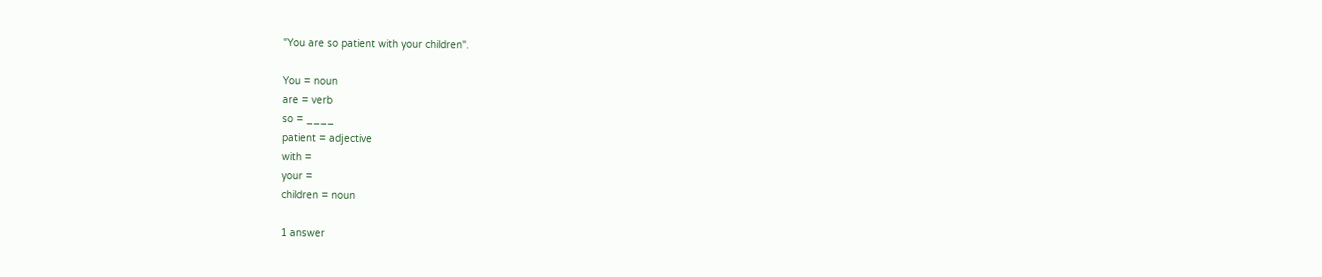"You are so patient with your children".

You = noun
are = verb
so = ____
patient = adjective
with =
your =
children = noun

1 answer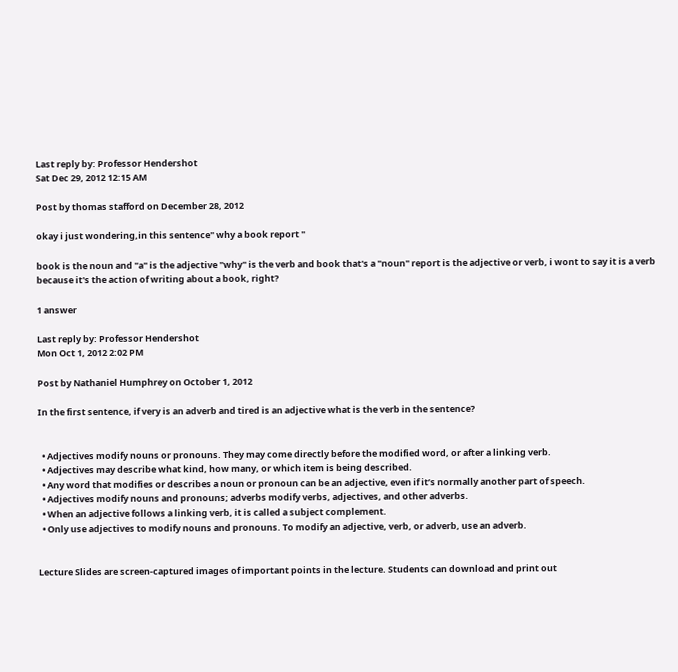Last reply by: Professor Hendershot
Sat Dec 29, 2012 12:15 AM

Post by thomas stafford on December 28, 2012

okay i just wondering,in this sentence" why a book report "

book is the noun and "a" is the adjective "why" is the verb and book that's a "noun" report is the adjective or verb, i wont to say it is a verb because it's the action of writing about a book, right?

1 answer

Last reply by: Professor Hendershot
Mon Oct 1, 2012 2:02 PM

Post by Nathaniel Humphrey on October 1, 2012

In the first sentence, if very is an adverb and tired is an adjective what is the verb in the sentence?


  • Adjectives modify nouns or pronouns. They may come directly before the modified word, or after a linking verb.
  • Adjectives may describe what kind, how many, or which item is being described.
  • Any word that modifies or describes a noun or pronoun can be an adjective, even if it’s normally another part of speech.
  • Adjectives modify nouns and pronouns; adverbs modify verbs, adjectives, and other adverbs.
  • When an adjective follows a linking verb, it is called a subject complement.
  • Only use adjectives to modify nouns and pronouns. To modify an adjective, verb, or adverb, use an adverb.


Lecture Slides are screen-captured images of important points in the lecture. Students can download and print out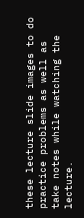these lecture slide images to do practice problems as well as take notes while watching the lecture.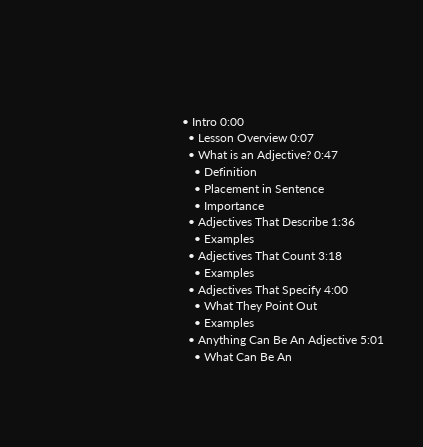• Intro 0:00
  • Lesson Overview 0:07
  • What is an Adjective? 0:47
    • Definition
    • Placement in Sentence
    • Importance
  • Adjectives That Describe 1:36
    • Examples
  • Adjectives That Count 3:18
    • Examples
  • Adjectives That Specify 4:00
    • What They Point Out
    • Examples
  • Anything Can Be An Adjective 5:01
    • What Can Be An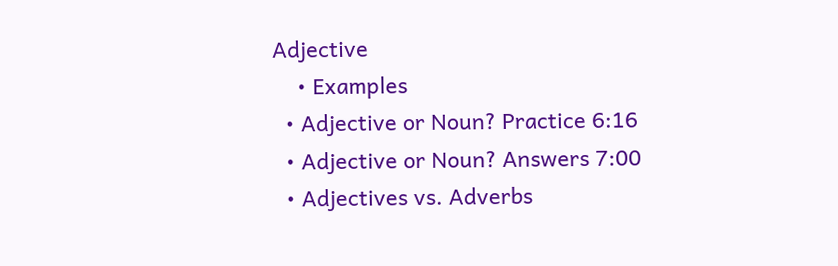Adjective
    • Examples
  • Adjective or Noun? Practice 6:16
  • Adjective or Noun? Answers 7:00
  • Adjectives vs. Adverbs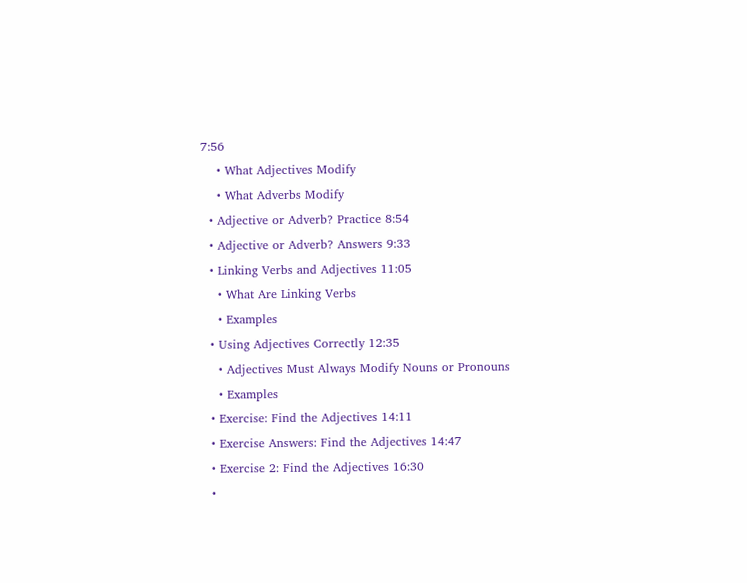7:56
    • What Adjectives Modify
    • What Adverbs Modify
  • Adjective or Adverb? Practice 8:54
  • Adjective or Adverb? Answers 9:33
  • Linking Verbs and Adjectives 11:05
    • What Are Linking Verbs
    • Examples
  • Using Adjectives Correctly 12:35
    • Adjectives Must Always Modify Nouns or Pronouns
    • Examples
  • Exercise: Find the Adjectives 14:11
  • Exercise Answers: Find the Adjectives 14:47
  • Exercise 2: Find the Adjectives 16:30
  •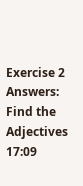Exercise 2 Answers: Find the Adjectives 17:09